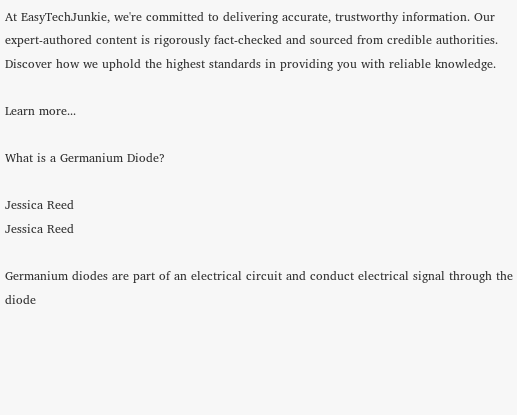At EasyTechJunkie, we're committed to delivering accurate, trustworthy information. Our expert-authored content is rigorously fact-checked and sourced from credible authorities. Discover how we uphold the highest standards in providing you with reliable knowledge.

Learn more...

What is a Germanium Diode?

Jessica Reed
Jessica Reed

Germanium diodes are part of an electrical circuit and conduct electrical signal through the diode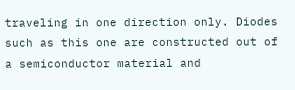traveling in one direction only. Diodes such as this one are constructed out of a semiconductor material and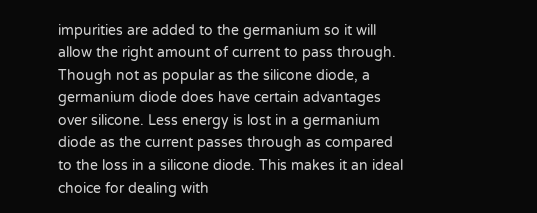impurities are added to the germanium so it will allow the right amount of current to pass through. Though not as popular as the silicone diode, a germanium diode does have certain advantages over silicone. Less energy is lost in a germanium diode as the current passes through as compared to the loss in a silicone diode. This makes it an ideal choice for dealing with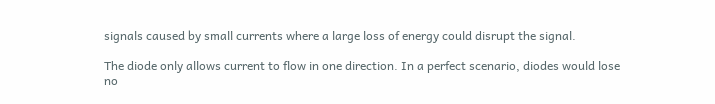signals caused by small currents where a large loss of energy could disrupt the signal.

The diode only allows current to flow in one direction. In a perfect scenario, diodes would lose no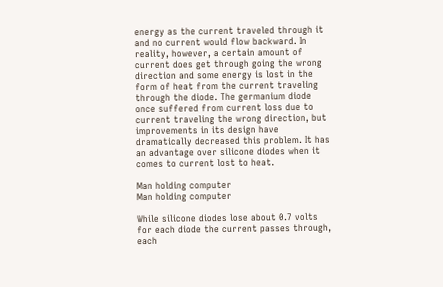energy as the current traveled through it and no current would flow backward. In reality, however, a certain amount of current does get through going the wrong direction and some energy is lost in the form of heat from the current traveling through the diode. The germanium diode once suffered from current loss due to current traveling the wrong direction, but improvements in its design have dramatically decreased this problem. It has an advantage over silicone diodes when it comes to current lost to heat.

Man holding computer
Man holding computer

While silicone diodes lose about 0.7 volts for each diode the current passes through, each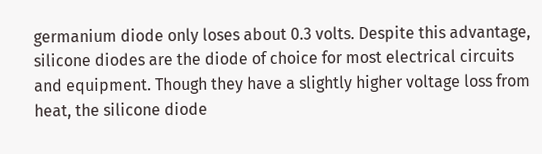germanium diode only loses about 0.3 volts. Despite this advantage, silicone diodes are the diode of choice for most electrical circuits and equipment. Though they have a slightly higher voltage loss from heat, the silicone diode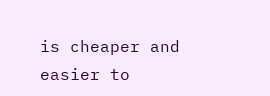is cheaper and easier to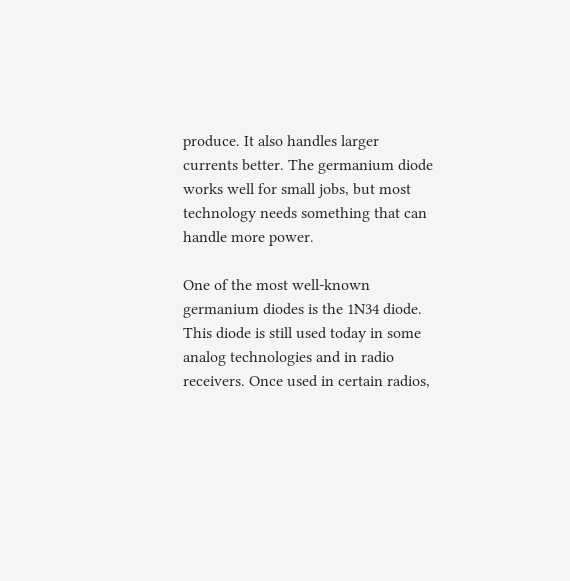produce. It also handles larger currents better. The germanium diode works well for small jobs, but most technology needs something that can handle more power.

One of the most well-known germanium diodes is the 1N34 diode. This diode is still used today in some analog technologies and in radio receivers. Once used in certain radios,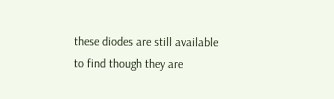these diodes are still available to find though they are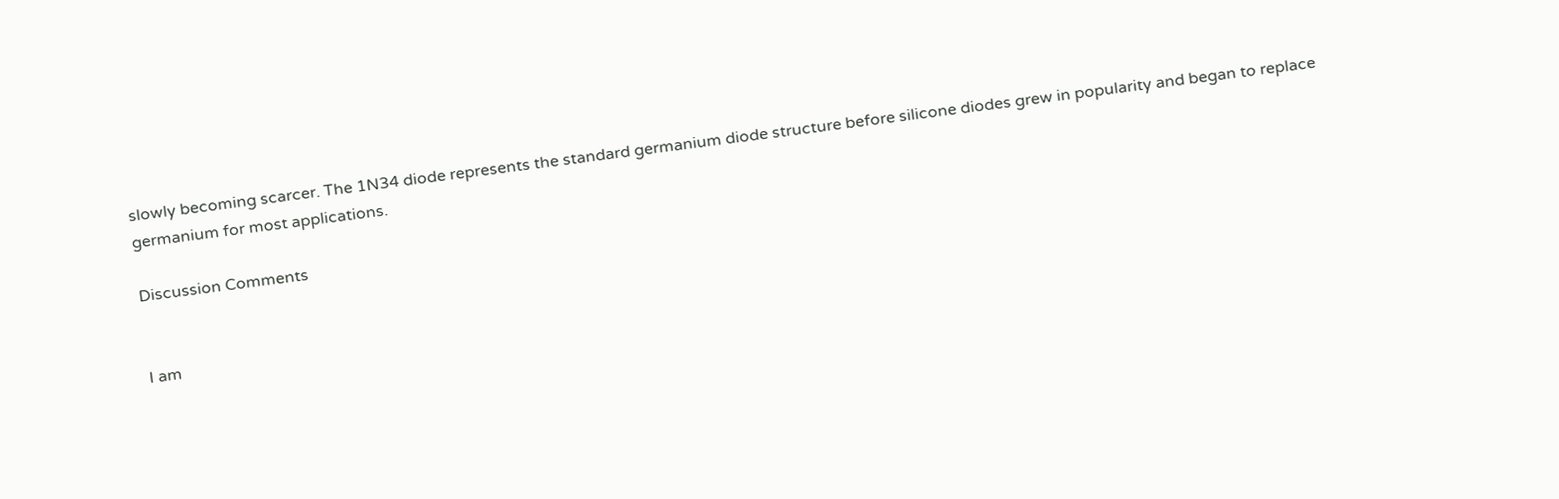slowly becoming scarcer. The 1N34 diode represents the standard germanium diode structure before silicone diodes grew in popularity and began to replace germanium for most applications.

Discussion Comments


I am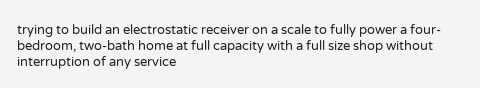trying to build an electrostatic receiver on a scale to fully power a four-bedroom, two-bath home at full capacity with a full size shop without interruption of any service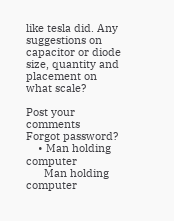like tesla did. Any suggestions on capacitor or diode size, quantity and placement on what scale?

Post your comments
Forgot password?
    • Man holding computer
      Man holding computer